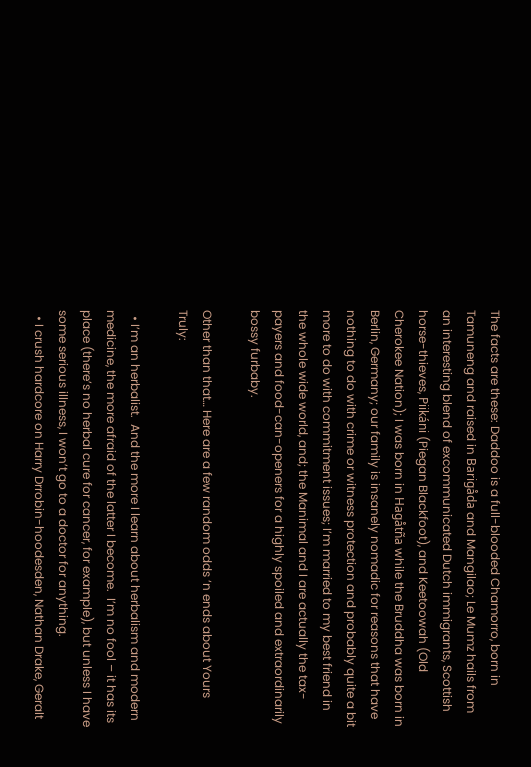The facts are these: Daddoo is a full-blooded Chamorro, born in Tamuneng and raised in Barigåda and Mangilao; Le Mumz hails from an interesting blend of excommunicated Dutch immigrants, Scottish horse-thieves, Piikáni (Piegan Blackfoot), and Keetoowah (Old Cherokee Nation); I was born in Hagåtña while the Bruddha was born in Berlin, Germany; our family is insanely nomadic for reasons that have nothing to do with crime or witness protection and probably quite a bit more to do with commitment issues; I’m married to my best friend in the whole wide world, and; the Manimal and I are actually the tax-payers and food-can-openers for a highly spoiled and extraordinarily bossy furbaby.

Other than that… Here are a few random odds ‘n ends about Yours Truly:

  • I’m an herbalist.  And the more I learn about herbalism and modern medicine, the more afraid of the latter I become.  I’m no fool – it has its place (there’s no herbal cure for cancer, for example), but unless I have some serious illness, I won’t go to a doctor for anything.
  • I crush hardcore on Harry Drrobin-hoodesden, Nathan Drake, Geralt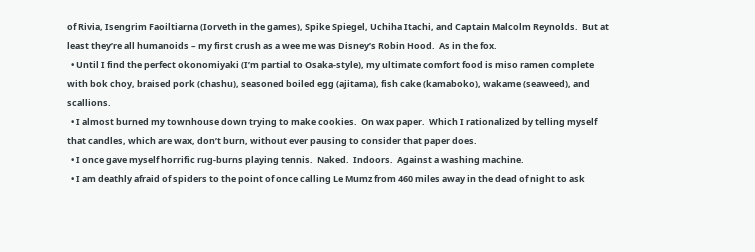of Rivia, Isengrim Faoiltiarna (Iorveth in the games), Spike Spiegel, Uchiha Itachi, and Captain Malcolm Reynolds.  But at least they’re all humanoids – my first crush as a wee me was Disney’s Robin Hood.  As in the fox.
  • Until I find the perfect okonomiyaki (I’m partial to Osaka-style), my ultimate comfort food is miso ramen complete with bok choy, braised pork (chashu), seasoned boiled egg (ajitama), fish cake (kamaboko), wakame (seaweed), and scallions.
  • I almost burned my townhouse down trying to make cookies.  On wax paper.  Which I rationalized by telling myself that candles, which are wax, don’t burn, without ever pausing to consider that paper does.
  • I once gave myself horrific rug-burns playing tennis.  Naked.  Indoors.  Against a washing machine.
  • I am deathly afraid of spiders to the point of once calling Le Mumz from 460 miles away in the dead of night to ask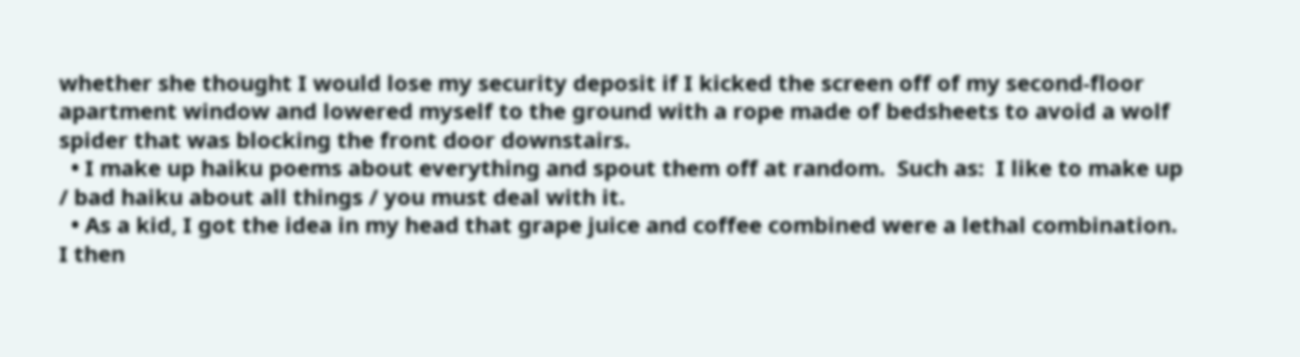whether she thought I would lose my security deposit if I kicked the screen off of my second-floor apartment window and lowered myself to the ground with a rope made of bedsheets to avoid a wolf spider that was blocking the front door downstairs.
  • I make up haiku poems about everything and spout them off at random.  Such as:  I like to make up / bad haiku about all things / you must deal with it.
  • As a kid, I got the idea in my head that grape juice and coffee combined were a lethal combination.  I then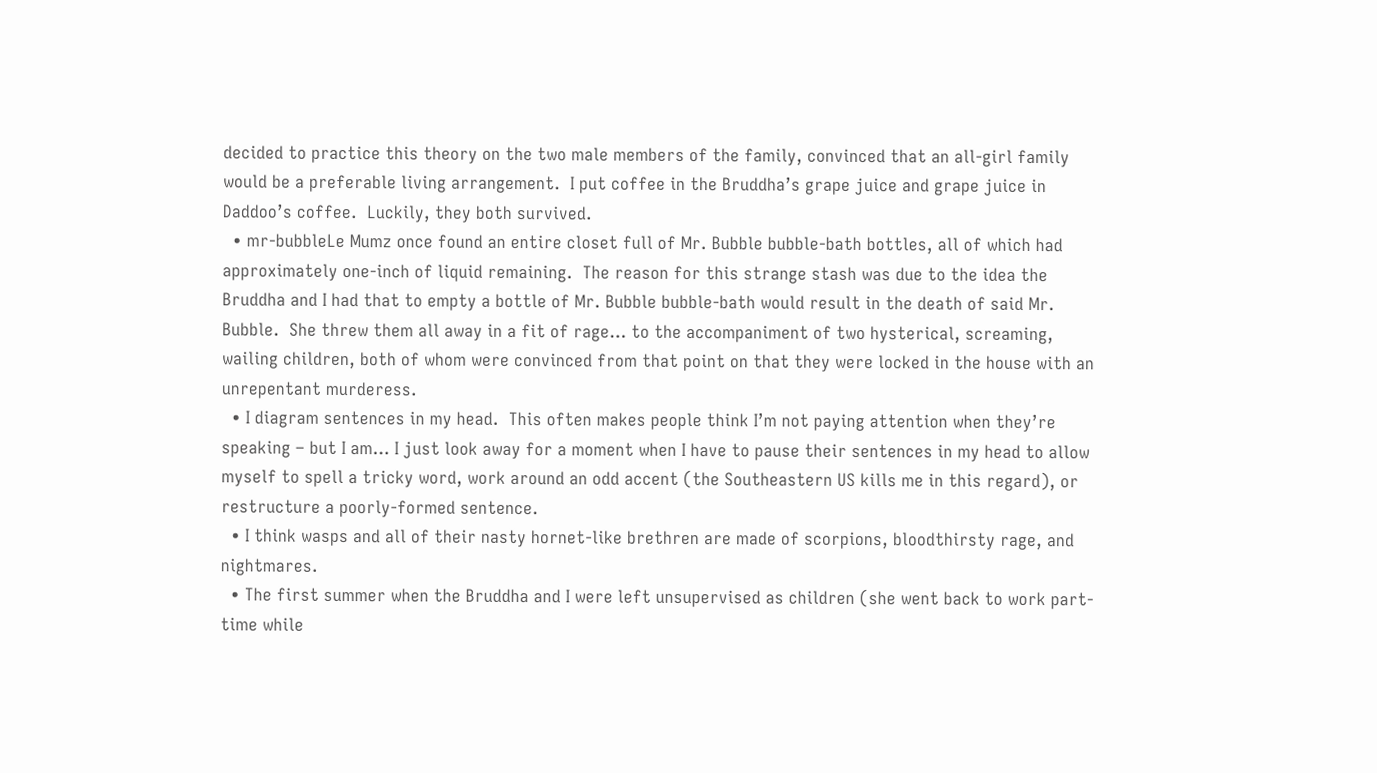decided to practice this theory on the two male members of the family, convinced that an all-girl family would be a preferable living arrangement.  I put coffee in the Bruddha’s grape juice and grape juice in Daddoo’s coffee.  Luckily, they both survived.
  • mr-bubbleLe Mumz once found an entire closet full of Mr. Bubble bubble-bath bottles, all of which had approximately one-inch of liquid remaining.  The reason for this strange stash was due to the idea the Bruddha and I had that to empty a bottle of Mr. Bubble bubble-bath would result in the death of said Mr. Bubble.  She threw them all away in a fit of rage… to the accompaniment of two hysterical, screaming, wailing children, both of whom were convinced from that point on that they were locked in the house with an unrepentant murderess.
  • I diagram sentences in my head.  This often makes people think I’m not paying attention when they’re speaking – but I am… I just look away for a moment when I have to pause their sentences in my head to allow myself to spell a tricky word, work around an odd accent (the Southeastern US kills me in this regard), or restructure a poorly-formed sentence.
  • I think wasps and all of their nasty hornet-like brethren are made of scorpions, bloodthirsty rage, and nightmares.
  • The first summer when the Bruddha and I were left unsupervised as children (she went back to work part-time while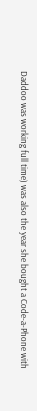Daddoo was working full time) was also the year she bought a Code-a-Phone with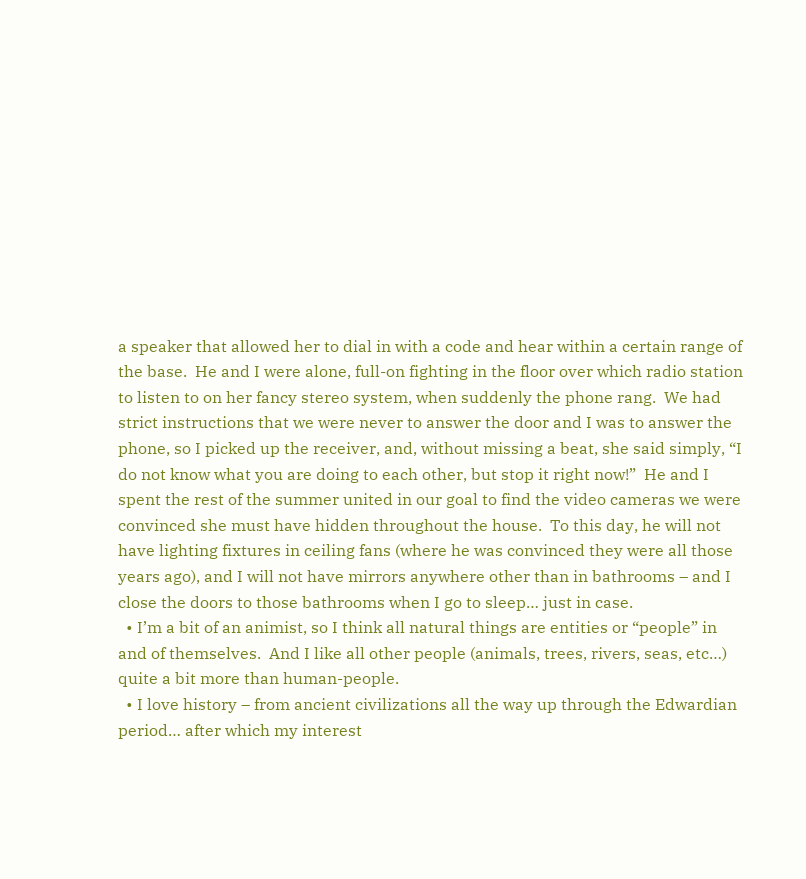a speaker that allowed her to dial in with a code and hear within a certain range of the base.  He and I were alone, full-on fighting in the floor over which radio station to listen to on her fancy stereo system, when suddenly the phone rang.  We had strict instructions that we were never to answer the door and I was to answer the phone, so I picked up the receiver, and, without missing a beat, she said simply, “I do not know what you are doing to each other, but stop it right now!”  He and I spent the rest of the summer united in our goal to find the video cameras we were convinced she must have hidden throughout the house.  To this day, he will not have lighting fixtures in ceiling fans (where he was convinced they were all those years ago), and I will not have mirrors anywhere other than in bathrooms – and I close the doors to those bathrooms when I go to sleep… just in case.
  • I’m a bit of an animist, so I think all natural things are entities or “people” in and of themselves.  And I like all other people (animals, trees, rivers, seas, etc…) quite a bit more than human-people.
  • I love history – from ancient civilizations all the way up through the Edwardian period… after which my interest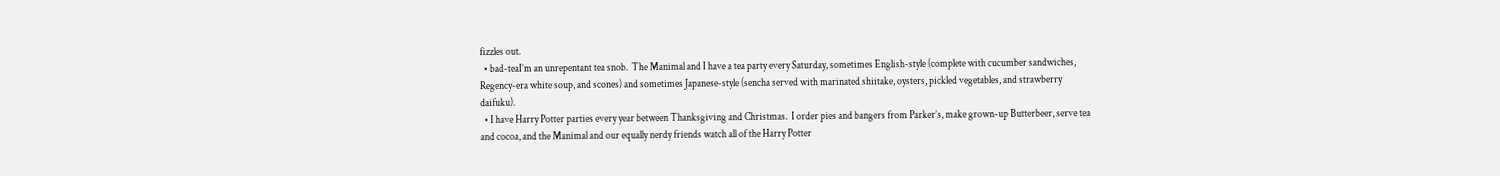fizzles out.
  • bad-teaI’m an unrepentant tea snob.  The Manimal and I have a tea party every Saturday, sometimes English-style (complete with cucumber sandwiches, Regency-era white soup, and scones) and sometimes Japanese-style (sencha served with marinated shiitake, oysters, pickled vegetables, and strawberry daifuku).
  • I have Harry Potter parties every year between Thanksgiving and Christmas.  I order pies and bangers from Parker’s, make grown-up Butterbeer, serve tea and cocoa, and the Manimal and our equally nerdy friends watch all of the Harry Potter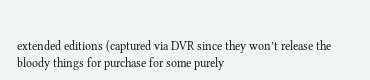extended editions (captured via DVR since they won’t release the bloody things for purchase for some purely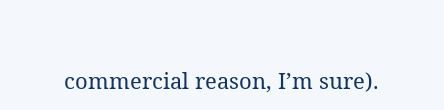commercial reason, I’m sure).